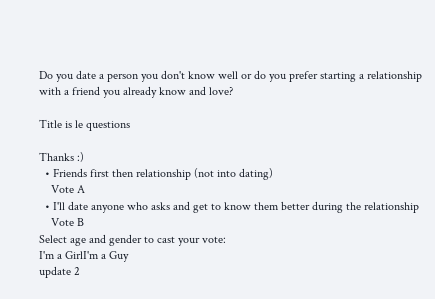Do you date a person you don't know well or do you prefer starting a relationship with a friend you already know and love?

Title is le questions

Thanks :)
  • Friends first then relationship (not into dating)
    Vote A
  • I'll date anyone who asks and get to know them better during the relationship
    Vote B
Select age and gender to cast your vote:
I'm a GirlI'm a Guy
update 2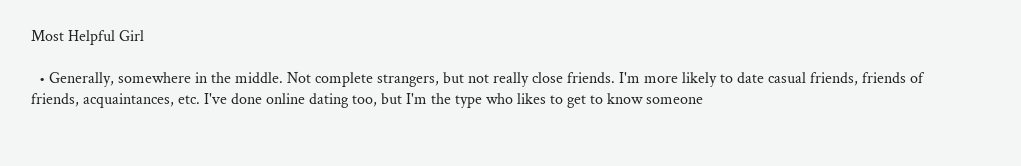Most Helpful Girl

  • Generally, somewhere in the middle. Not complete strangers, but not really close friends. I'm more likely to date casual friends, friends of friends, acquaintances, etc. I've done online dating too, but I'm the type who likes to get to know someone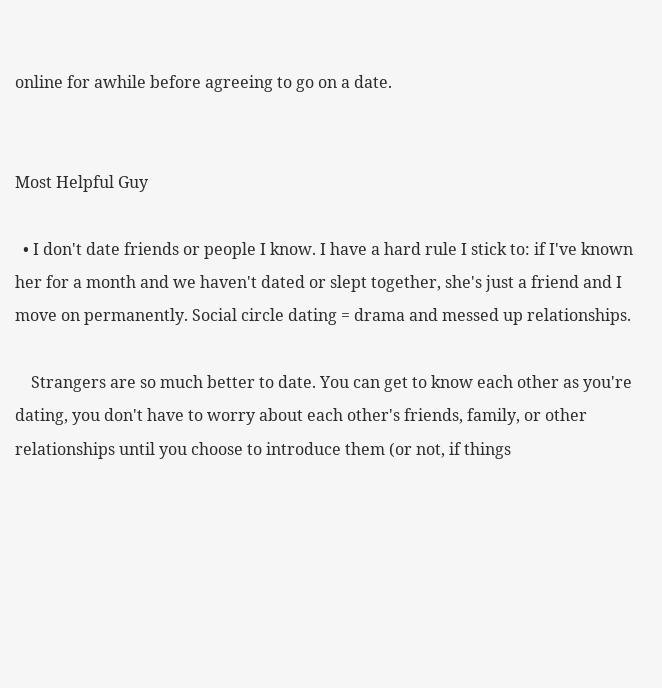online for awhile before agreeing to go on a date.


Most Helpful Guy

  • I don't date friends or people I know. I have a hard rule I stick to: if I've known her for a month and we haven't dated or slept together, she's just a friend and I move on permanently. Social circle dating = drama and messed up relationships.

    Strangers are so much better to date. You can get to know each other as you're dating, you don't have to worry about each other's friends, family, or other relationships until you choose to introduce them (or not, if things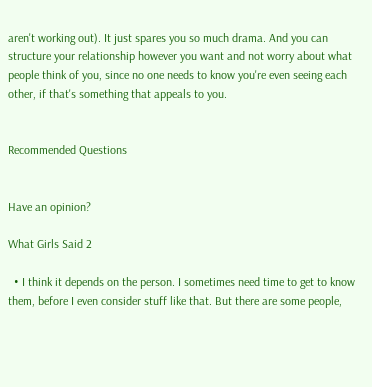aren't working out). It just spares you so much drama. And you can structure your relationship however you want and not worry about what people think of you, since no one needs to know you're even seeing each other, if that's something that appeals to you.


Recommended Questions


Have an opinion?

What Girls Said 2

  • I think it depends on the person. I sometimes need time to get to know them, before I even consider stuff like that. But there are some people,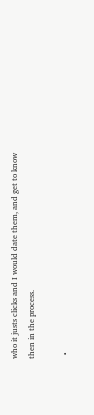who it justs clicks and I would date them, and get to know then in the process.

  •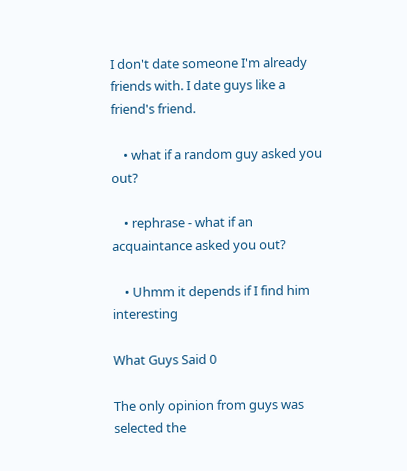I don't date someone I'm already friends with. I date guys like a friend's friend.

    • what if a random guy asked you out?

    • rephrase - what if an acquaintance asked you out?

    • Uhmm it depends if I find him interesting

What Guys Said 0

The only opinion from guys was selected the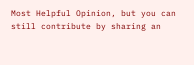Most Helpful Opinion, but you can still contribute by sharing an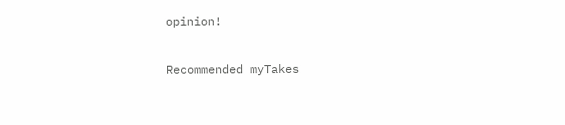opinion!

Recommended myTakes